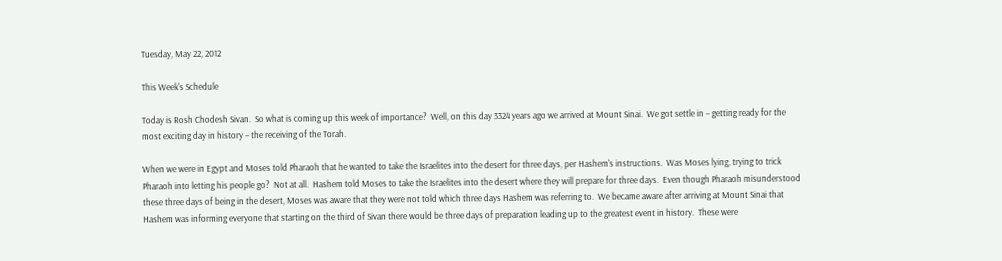Tuesday, May 22, 2012

This Week's Schedule

Today is Rosh Chodesh Sivan.  So what is coming up this week of importance?  Well, on this day 3324 years ago we arrived at Mount Sinai.  We got settle in – getting ready for the most exciting day in history – the receiving of the Torah.

When we were in Egypt and Moses told Pharaoh that he wanted to take the Israelites into the desert for three days, per Hashem's instructions.  Was Moses lying, trying to trick Pharaoh into letting his people go?  Not at all.  Hashem told Moses to take the Israelites into the desert where they will prepare for three days.  Even though Pharaoh misunderstood these three days of being in the desert, Moses was aware that they were not told which three days Hashem was referring to.  We became aware after arriving at Mount Sinai that Hashem was informing everyone that starting on the third of Sivan there would be three days of preparation leading up to the greatest event in history.  These were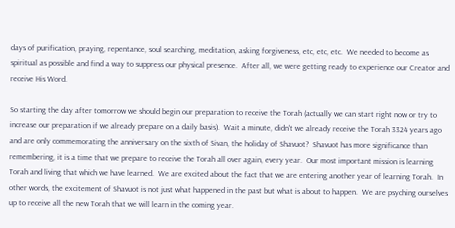days of purification, praying, repentance, soul searching, meditation, asking forgiveness, etc, etc, etc.  We needed to become as spiritual as possible and find a way to suppress our physical presence.  After all, we were getting ready to experience our Creator and receive His Word.

So starting the day after tomorrow we should begin our preparation to receive the Torah (actually we can start right now or try to increase our preparation if we already prepare on a daily basis).  Wait a minute, didn't we already receive the Torah 3324 years ago and are only commemorating the anniversary on the sixth of Sivan, the holiday of Shavuot?  Shavuot has more significance than remembering, it is a time that we prepare to receive the Torah all over again, every year.  Our most important mission is learning Torah and living that which we have learned.  We are excited about the fact that we are entering another year of learning Torah.  In other words, the excitement of Shavuot is not just what happened in the past but what is about to happen.  We are psyching ourselves up to receive all the new Torah that we will learn in the coming year.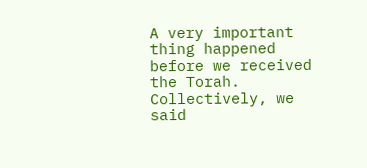A very important thing happened before we received the Torah.  Collectively, we said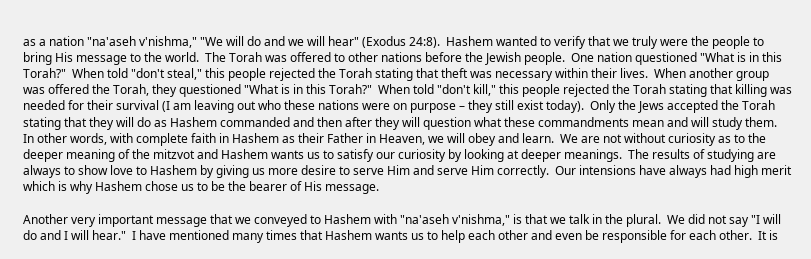as a nation "na'aseh v'nishma," "We will do and we will hear" (Exodus 24:8).  Hashem wanted to verify that we truly were the people to bring His message to the world.  The Torah was offered to other nations before the Jewish people.  One nation questioned "What is in this Torah?"  When told "don't steal," this people rejected the Torah stating that theft was necessary within their lives.  When another group was offered the Torah, they questioned "What is in this Torah?"  When told "don't kill," this people rejected the Torah stating that killing was needed for their survival (I am leaving out who these nations were on purpose – they still exist today).  Only the Jews accepted the Torah stating that they will do as Hashem commanded and then after they will question what these commandments mean and will study them.  In other words, with complete faith in Hashem as their Father in Heaven, we will obey and learn.  We are not without curiosity as to the deeper meaning of the mitzvot and Hashem wants us to satisfy our curiosity by looking at deeper meanings.  The results of studying are always to show love to Hashem by giving us more desire to serve Him and serve Him correctly.  Our intensions have always had high merit which is why Hashem chose us to be the bearer of His message.

Another very important message that we conveyed to Hashem with "na'aseh v'nishma," is that we talk in the plural.  We did not say "I will do and I will hear."  I have mentioned many times that Hashem wants us to help each other and even be responsible for each other.  It is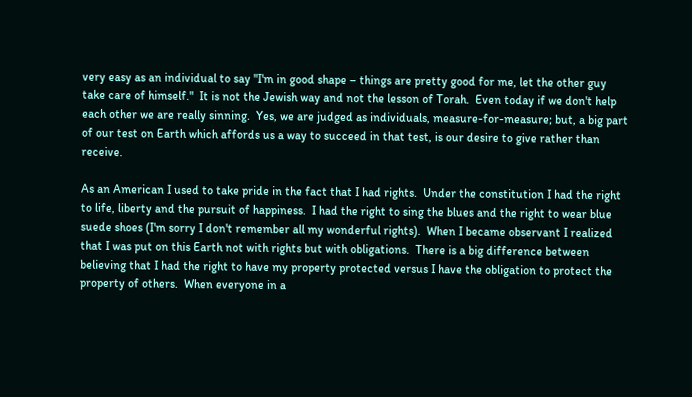very easy as an individual to say "I'm in good shape – things are pretty good for me, let the other guy take care of himself."  It is not the Jewish way and not the lesson of Torah.  Even today if we don't help each other we are really sinning.  Yes, we are judged as individuals, measure-for-measure; but, a big part of our test on Earth which affords us a way to succeed in that test, is our desire to give rather than receive.

As an American I used to take pride in the fact that I had rights.  Under the constitution I had the right to life, liberty and the pursuit of happiness.  I had the right to sing the blues and the right to wear blue suede shoes (I'm sorry I don't remember all my wonderful rights).  When I became observant I realized that I was put on this Earth not with rights but with obligations.  There is a big difference between believing that I had the right to have my property protected versus I have the obligation to protect the property of others.  When everyone in a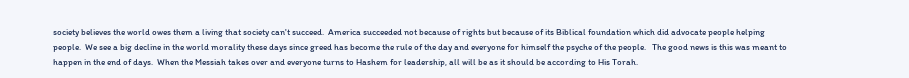society believes the world owes them a living that society can't succeed.  America succeeded not because of rights but because of its Biblical foundation which did advocate people helping people.  We see a big decline in the world morality these days since greed has become the rule of the day and everyone for himself the psyche of the people.   The good news is this was meant to happen in the end of days.  When the Messiah takes over and everyone turns to Hashem for leadership, all will be as it should be according to His Torah.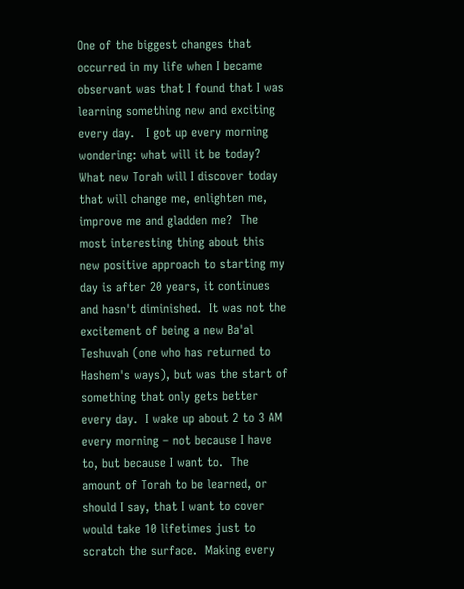One of the biggest changes that occurred in my life when I became observant was that I found that I was learning something new and exciting every day.   I got up every morning wondering: what will it be today?  What new Torah will I discover today that will change me, enlighten me, improve me and gladden me?  The most interesting thing about this new positive approach to starting my day is after 20 years, it continues and hasn't diminished.  It was not the excitement of being a new Ba'al Teshuvah (one who has returned to Hashem's ways), but was the start of something that only gets better every day.  I wake up about 2 to 3 AM every morning – not because I have to, but because I want to.  The amount of Torah to be learned, or should I say, that I want to cover would take 10 lifetimes just to scratch the surface.  Making every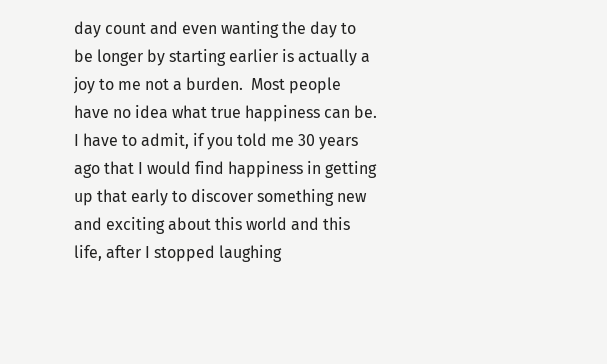day count and even wanting the day to be longer by starting earlier is actually a joy to me not a burden.  Most people have no idea what true happiness can be.  I have to admit, if you told me 30 years ago that I would find happiness in getting up that early to discover something new and exciting about this world and this life, after I stopped laughing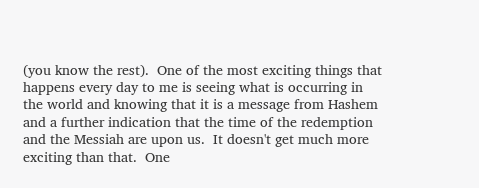(you know the rest).  One of the most exciting things that happens every day to me is seeing what is occurring in the world and knowing that it is a message from Hashem and a further indication that the time of the redemption and the Messiah are upon us.  It doesn't get much more exciting than that.  One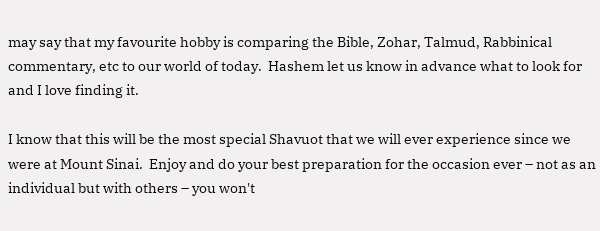may say that my favourite hobby is comparing the Bible, Zohar, Talmud, Rabbinical commentary, etc to our world of today.  Hashem let us know in advance what to look for and I love finding it.

I know that this will be the most special Shavuot that we will ever experience since we were at Mount Sinai.  Enjoy and do your best preparation for the occasion ever – not as an individual but with others – you won't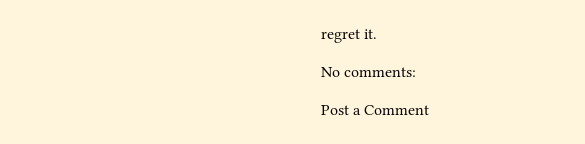regret it.

No comments:

Post a Comment